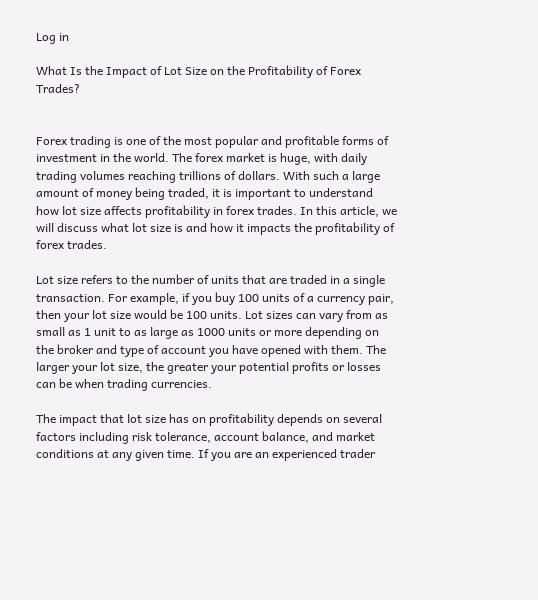Log in

What Is the Impact of Lot Size on the Profitability of Forex Trades?


Forex trading is one of the most popular and profitable forms of investment in the world. The forex market is huge, with daily trading volumes reaching trillions of dollars. With such a large amount of money being traded, it is important to understand how lot size affects profitability in forex trades. In this article, we will discuss what lot size is and how it impacts the profitability of forex trades.

Lot size refers to the number of units that are traded in a single transaction. For example, if you buy 100 units of a currency pair, then your lot size would be 100 units. Lot sizes can vary from as small as 1 unit to as large as 1000 units or more depending on the broker and type of account you have opened with them. The larger your lot size, the greater your potential profits or losses can be when trading currencies.

The impact that lot size has on profitability depends on several factors including risk tolerance, account balance, and market conditions at any given time. If you are an experienced trader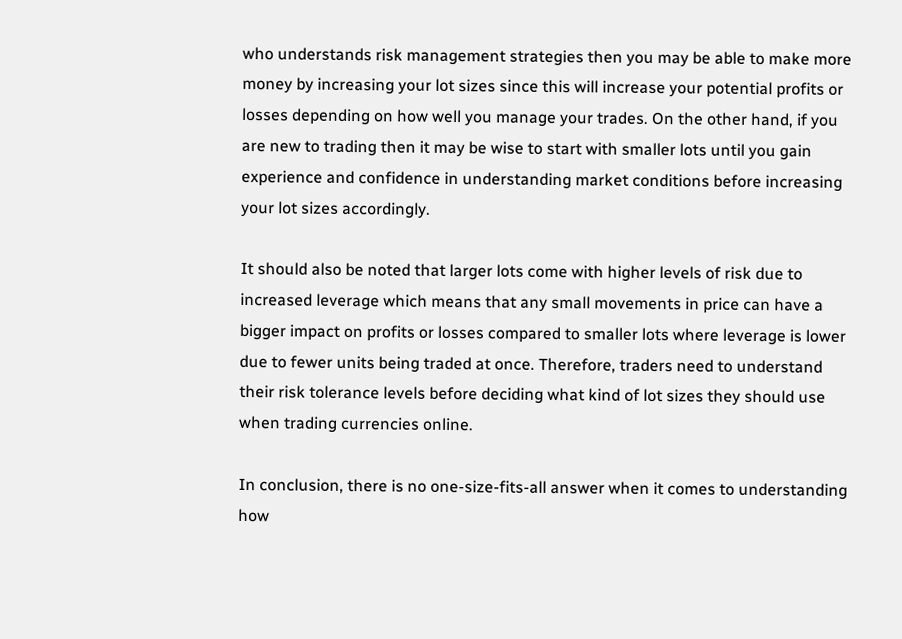who understands risk management strategies then you may be able to make more money by increasing your lot sizes since this will increase your potential profits or losses depending on how well you manage your trades. On the other hand, if you are new to trading then it may be wise to start with smaller lots until you gain experience and confidence in understanding market conditions before increasing your lot sizes accordingly.

It should also be noted that larger lots come with higher levels of risk due to increased leverage which means that any small movements in price can have a bigger impact on profits or losses compared to smaller lots where leverage is lower due to fewer units being traded at once. Therefore, traders need to understand their risk tolerance levels before deciding what kind of lot sizes they should use when trading currencies online.

In conclusion, there is no one-size-fits-all answer when it comes to understanding how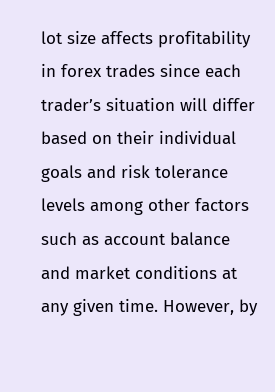lot size affects profitability in forex trades since each trader’s situation will differ based on their individual goals and risk tolerance levels among other factors such as account balance and market conditions at any given time. However, by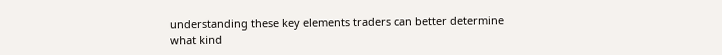understanding these key elements traders can better determine what kind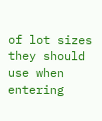of lot sizes they should use when entering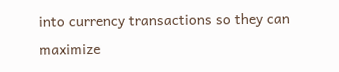into currency transactions so they can maximize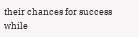their chances for success while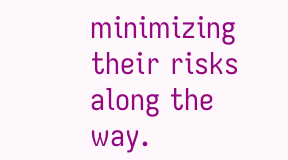minimizing their risks along the way.